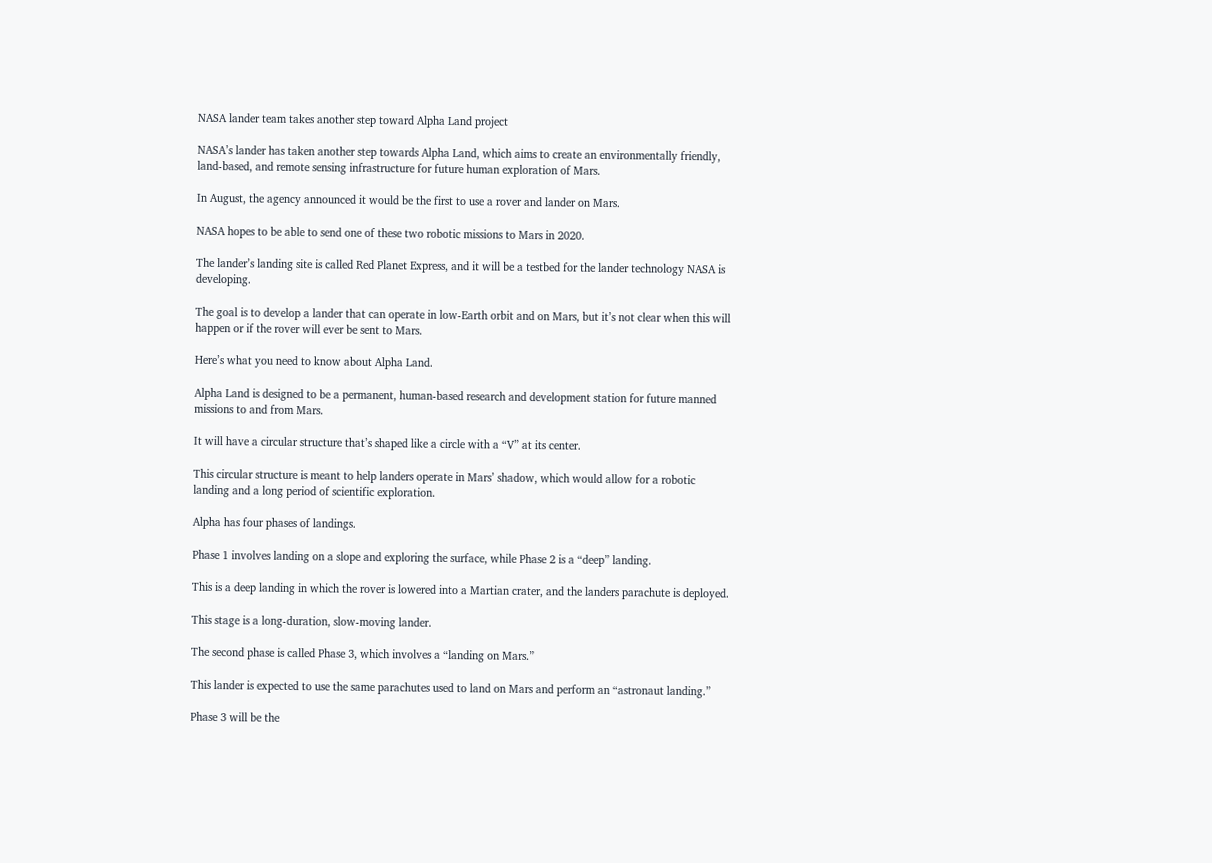NASA lander team takes another step toward Alpha Land project

NASA’s lander has taken another step towards Alpha Land, which aims to create an environmentally friendly, land-based, and remote sensing infrastructure for future human exploration of Mars.

In August, the agency announced it would be the first to use a rover and lander on Mars.

NASA hopes to be able to send one of these two robotic missions to Mars in 2020.

The lander’s landing site is called Red Planet Express, and it will be a testbed for the lander technology NASA is developing.

The goal is to develop a lander that can operate in low-Earth orbit and on Mars, but it’s not clear when this will happen or if the rover will ever be sent to Mars.

Here’s what you need to know about Alpha Land.

Alpha Land is designed to be a permanent, human-based research and development station for future manned missions to and from Mars.

It will have a circular structure that’s shaped like a circle with a “V” at its center.

This circular structure is meant to help landers operate in Mars’ shadow, which would allow for a robotic landing and a long period of scientific exploration.

Alpha has four phases of landings.

Phase 1 involves landing on a slope and exploring the surface, while Phase 2 is a “deep” landing.

This is a deep landing in which the rover is lowered into a Martian crater, and the landers parachute is deployed.

This stage is a long-duration, slow-moving lander.

The second phase is called Phase 3, which involves a “landing on Mars.”

This lander is expected to use the same parachutes used to land on Mars and perform an “astronaut landing.”

Phase 3 will be the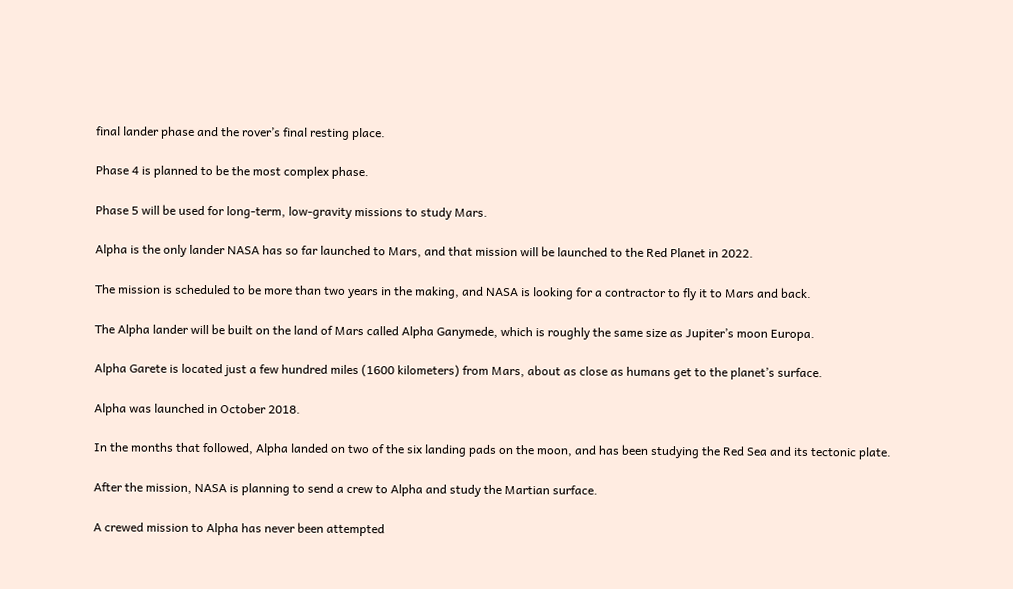final lander phase and the rover’s final resting place.

Phase 4 is planned to be the most complex phase.

Phase 5 will be used for long-term, low-gravity missions to study Mars.

Alpha is the only lander NASA has so far launched to Mars, and that mission will be launched to the Red Planet in 2022.

The mission is scheduled to be more than two years in the making, and NASA is looking for a contractor to fly it to Mars and back.

The Alpha lander will be built on the land of Mars called Alpha Ganymede, which is roughly the same size as Jupiter’s moon Europa.

Alpha Garete is located just a few hundred miles (1600 kilometers) from Mars, about as close as humans get to the planet’s surface.

Alpha was launched in October 2018.

In the months that followed, Alpha landed on two of the six landing pads on the moon, and has been studying the Red Sea and its tectonic plate.

After the mission, NASA is planning to send a crew to Alpha and study the Martian surface.

A crewed mission to Alpha has never been attempted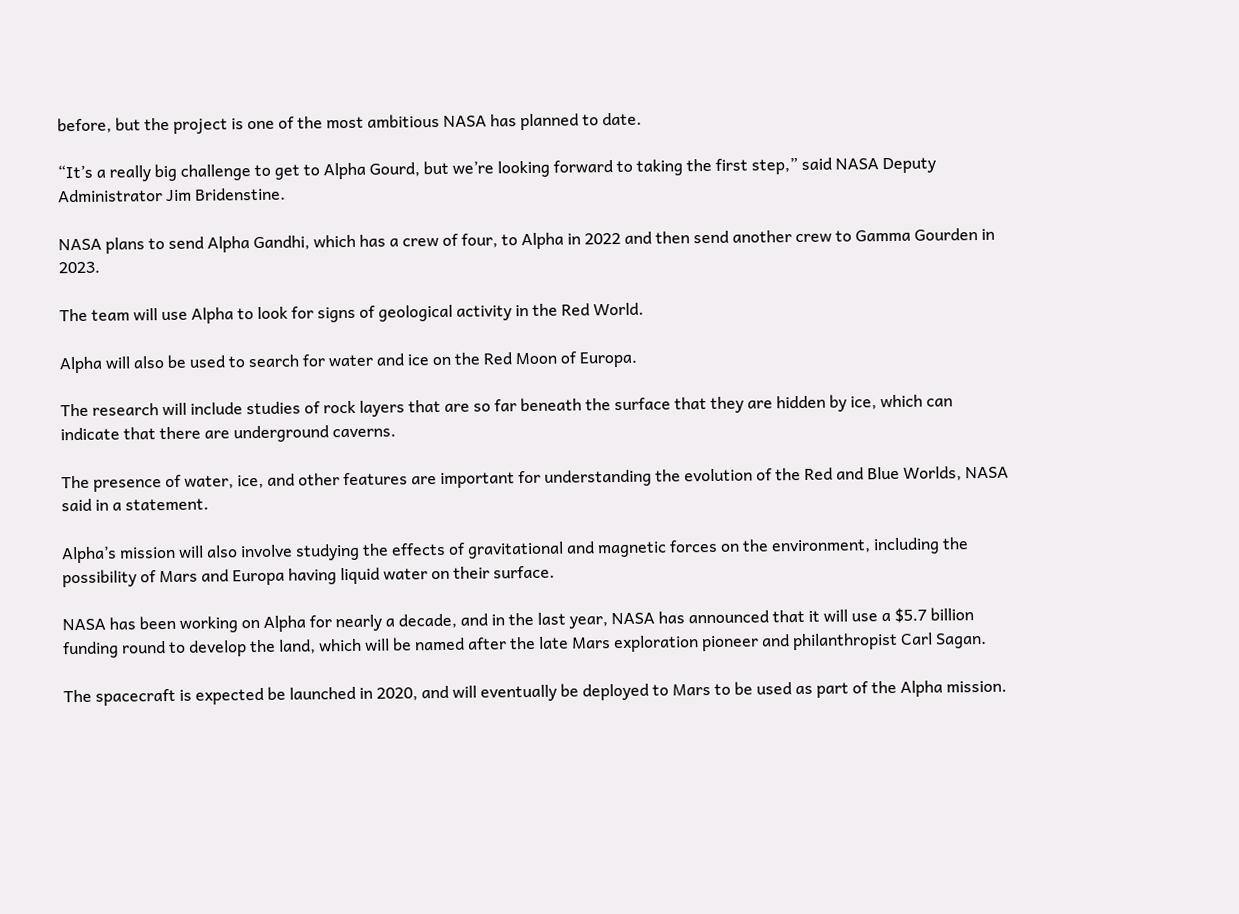before, but the project is one of the most ambitious NASA has planned to date.

“It’s a really big challenge to get to Alpha Gourd, but we’re looking forward to taking the first step,” said NASA Deputy Administrator Jim Bridenstine.

NASA plans to send Alpha Gandhi, which has a crew of four, to Alpha in 2022 and then send another crew to Gamma Gourden in 2023.

The team will use Alpha to look for signs of geological activity in the Red World.

Alpha will also be used to search for water and ice on the Red Moon of Europa.

The research will include studies of rock layers that are so far beneath the surface that they are hidden by ice, which can indicate that there are underground caverns.

The presence of water, ice, and other features are important for understanding the evolution of the Red and Blue Worlds, NASA said in a statement.

Alpha’s mission will also involve studying the effects of gravitational and magnetic forces on the environment, including the possibility of Mars and Europa having liquid water on their surface.

NASA has been working on Alpha for nearly a decade, and in the last year, NASA has announced that it will use a $5.7 billion funding round to develop the land, which will be named after the late Mars exploration pioneer and philanthropist Carl Sagan.

The spacecraft is expected be launched in 2020, and will eventually be deployed to Mars to be used as part of the Alpha mission.